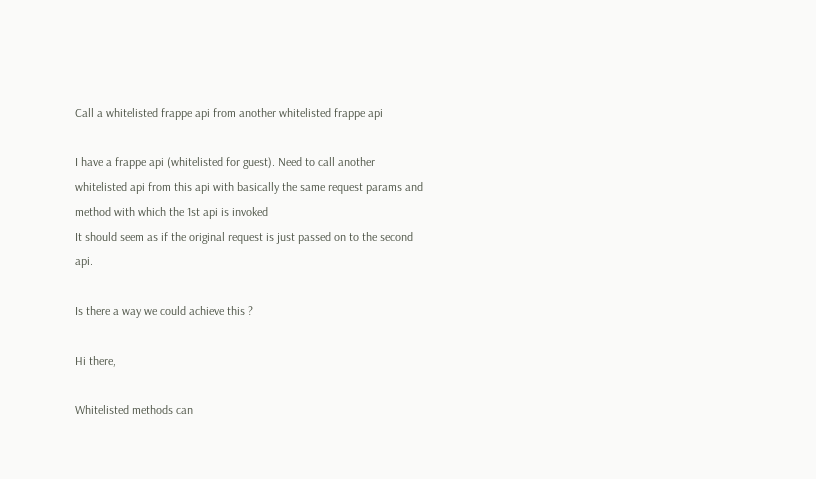Call a whitelisted frappe api from another whitelisted frappe api

I have a frappe api (whitelisted for guest). Need to call another whitelisted api from this api with basically the same request params and method with which the 1st api is invoked
It should seem as if the original request is just passed on to the second api.

Is there a way we could achieve this ?

Hi there,

Whitelisted methods can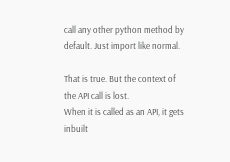call any other python method by default. Just import like normal.

That is true. But the context of the API call is lost.
When it is called as an API, it gets inbuilt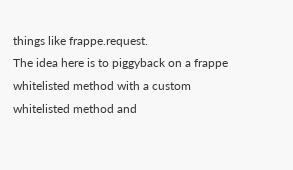things like frappe.request.
The idea here is to piggyback on a frappe whitelisted method with a custom whitelisted method and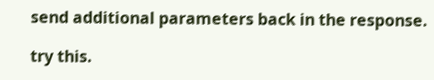send additional parameters back in the response.

try this.